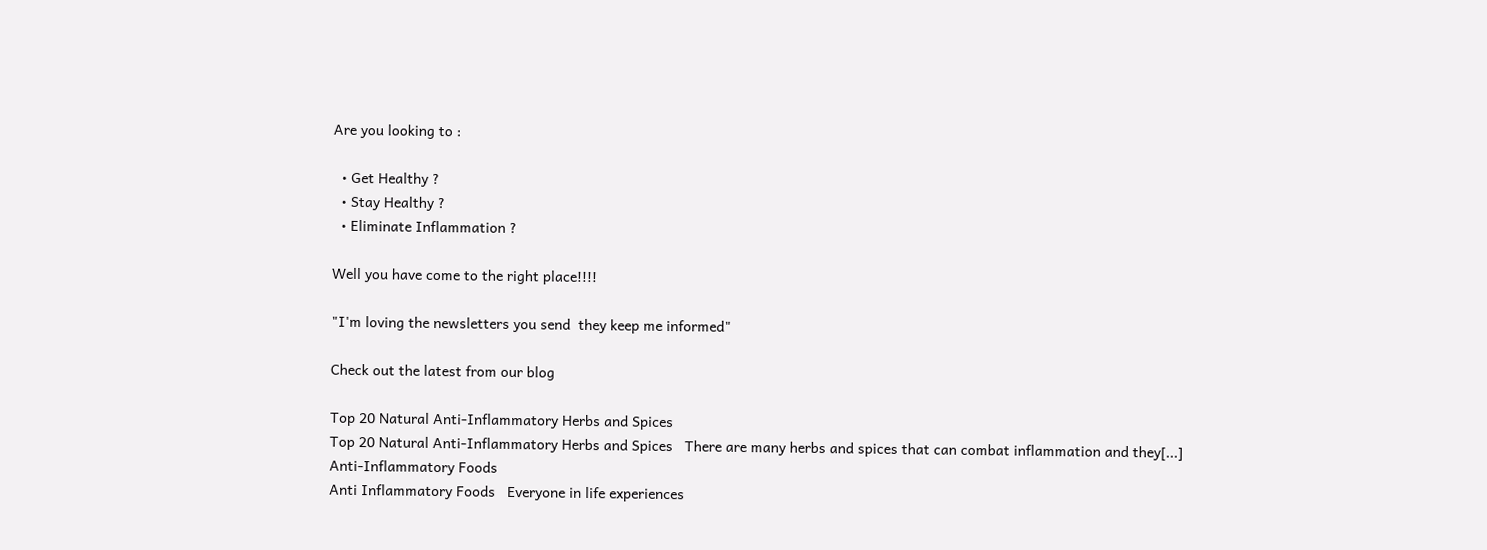Are you looking to :

  • Get Healthy ?
  • Stay Healthy ?
  • Eliminate Inflammation ?

Well you have come to the right place!!!!

"I'm loving the newsletters you send  they keep me informed"

Check out the latest from our blog

Top 20 Natural Anti-Inflammatory Herbs and Spices
Top 20 Natural Anti-Inflammatory Herbs and Spices   There are many herbs and spices that can combat inflammation and they[...]
Anti-Inflammatory Foods
Anti Inflammatory Foods   Everyone in life experiences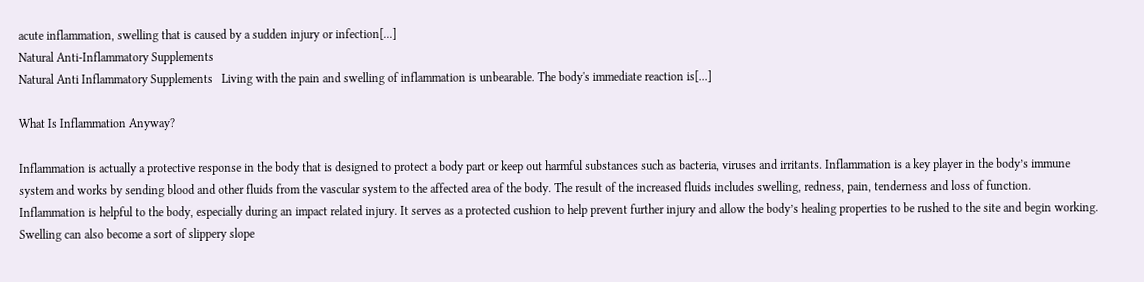acute inflammation, swelling that is caused by a sudden injury or infection[...]
Natural Anti-Inflammatory Supplements
Natural Anti Inflammatory Supplements   Living with the pain and swelling of inflammation is unbearable. The body's immediate reaction is[...]

What Is Inflammation Anyway?

Inflammation is actually a protective response in the body that is designed to protect a body part or keep out harmful substances such as bacteria, viruses and irritants. Inflammation is a key player in the body’s immune system and works by sending blood and other fluids from the vascular system to the affected area of the body. The result of the increased fluids includes swelling, redness, pain, tenderness and loss of function. Inflammation is helpful to the body, especially during an impact related injury. It serves as a protected cushion to help prevent further injury and allow the body’s healing properties to be rushed to the site and begin working. Swelling can also become a sort of slippery slope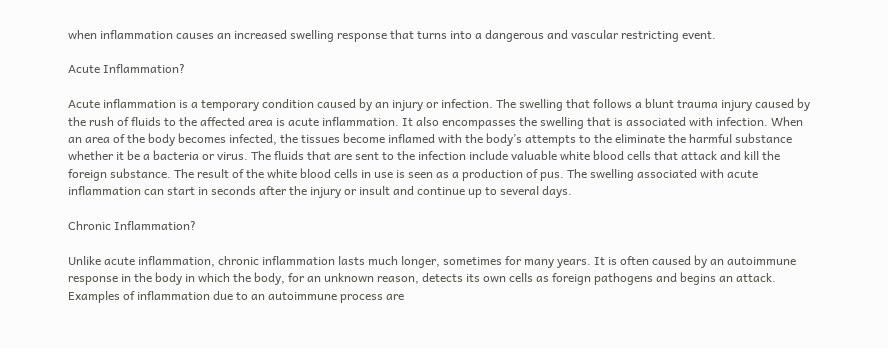when inflammation causes an increased swelling response that turns into a dangerous and vascular restricting event.

Acute Inflammation?

Acute inflammation is a temporary condition caused by an injury or infection. The swelling that follows a blunt trauma injury caused by the rush of fluids to the affected area is acute inflammation. It also encompasses the swelling that is associated with infection. When an area of the body becomes infected, the tissues become inflamed with the body’s attempts to the eliminate the harmful substance whether it be a bacteria or virus. The fluids that are sent to the infection include valuable white blood cells that attack and kill the foreign substance. The result of the white blood cells in use is seen as a production of pus. The swelling associated with acute inflammation can start in seconds after the injury or insult and continue up to several days.

Chronic Inflammation?

Unlike acute inflammation, chronic inflammation lasts much longer, sometimes for many years. It is often caused by an autoimmune response in the body in which the body, for an unknown reason, detects its own cells as foreign pathogens and begins an attack. Examples of inflammation due to an autoimmune process are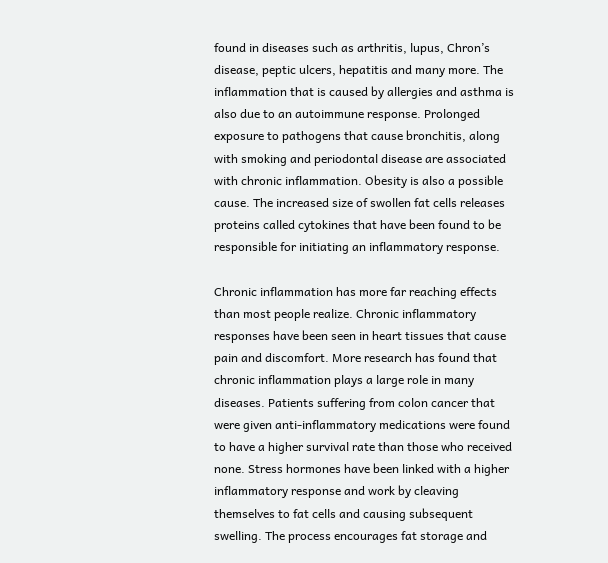found in diseases such as arthritis, lupus, Chron’s disease, peptic ulcers, hepatitis and many more. The inflammation that is caused by allergies and asthma is also due to an autoimmune response. Prolonged exposure to pathogens that cause bronchitis, along with smoking and periodontal disease are associated with chronic inflammation. Obesity is also a possible cause. The increased size of swollen fat cells releases proteins called cytokines that have been found to be responsible for initiating an inflammatory response.

Chronic inflammation has more far reaching effects than most people realize. Chronic inflammatory responses have been seen in heart tissues that cause pain and discomfort. More research has found that chronic inflammation plays a large role in many diseases. Patients suffering from colon cancer that were given anti-inflammatory medications were found to have a higher survival rate than those who received none. Stress hormones have been linked with a higher inflammatory response and work by cleaving themselves to fat cells and causing subsequent swelling. The process encourages fat storage and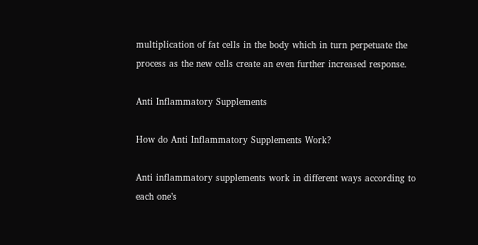multiplication of fat cells in the body which in turn perpetuate the process as the new cells create an even further increased response.

Anti Inflammatory Supplements

How do Anti Inflammatory Supplements Work?

Anti inflammatory supplements work in different ways according to each one’s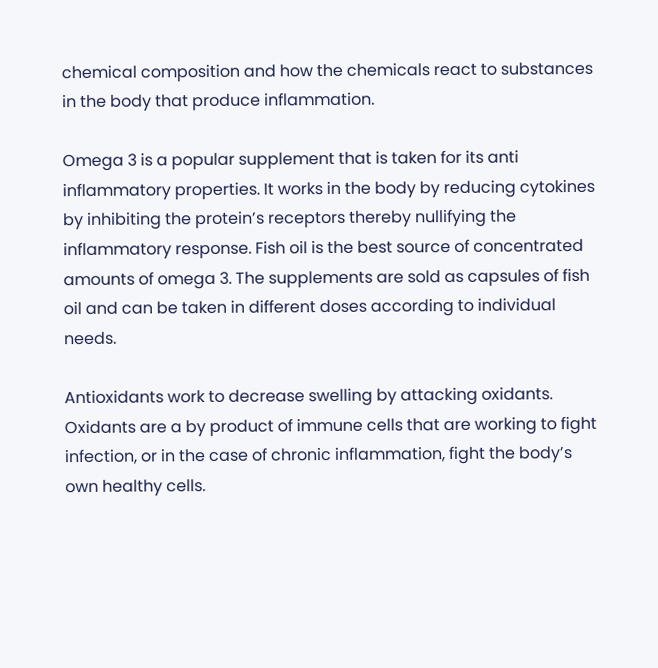chemical composition and how the chemicals react to substances in the body that produce inflammation.

Omega 3 is a popular supplement that is taken for its anti inflammatory properties. It works in the body by reducing cytokines by inhibiting the protein’s receptors thereby nullifying the inflammatory response. Fish oil is the best source of concentrated amounts of omega 3. The supplements are sold as capsules of fish oil and can be taken in different doses according to individual needs.

Antioxidants work to decrease swelling by attacking oxidants. Oxidants are a by product of immune cells that are working to fight infection, or in the case of chronic inflammation, fight the body’s own healthy cells.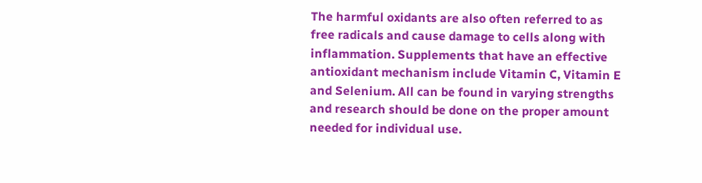The harmful oxidants are also often referred to as free radicals and cause damage to cells along with inflammation. Supplements that have an effective antioxidant mechanism include Vitamin C, Vitamin E and Selenium. All can be found in varying strengths and research should be done on the proper amount needed for individual use.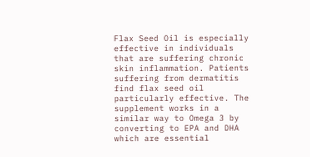Flax Seed Oil is especially effective in individuals that are suffering chronic skin inflammation. Patients suffering from dermatitis find flax seed oil particularly effective. The supplement works in a similar way to Omega 3 by converting to EPA and DHA which are essential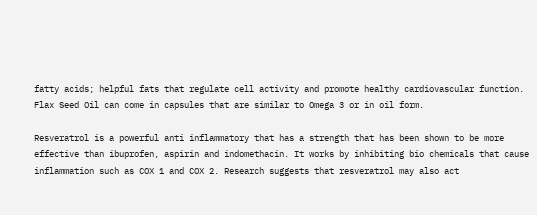fatty acids; helpful fats that regulate cell activity and promote healthy cardiovascular function. Flax Seed Oil can come in capsules that are similar to Omega 3 or in oil form.

Resveratrol is a powerful anti inflammatory that has a strength that has been shown to be more effective than ibuprofen, aspirin and indomethacin. It works by inhibiting bio chemicals that cause inflammation such as COX 1 and COX 2. Research suggests that resveratrol may also act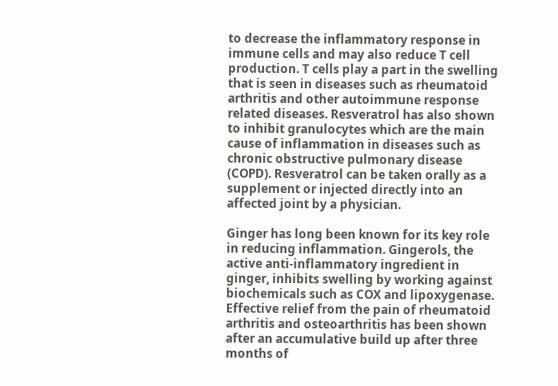to decrease the inflammatory response in immune cells and may also reduce T cell production. T cells play a part in the swelling that is seen in diseases such as rheumatoid arthritis and other autoimmune response related diseases. Resveratrol has also shown to inhibit granulocytes which are the main cause of inflammation in diseases such as chronic obstructive pulmonary disease (COPD). Resveratrol can be taken orally as a supplement or injected directly into an affected joint by a physician.

Ginger has long been known for its key role in reducing inflammation. Gingerols, the active anti-inflammatory ingredient in ginger, inhibits swelling by working against biochemicals such as COX and lipoxygenase. Effective relief from the pain of rheumatoid arthritis and osteoarthritis has been shown after an accumulative build up after three months of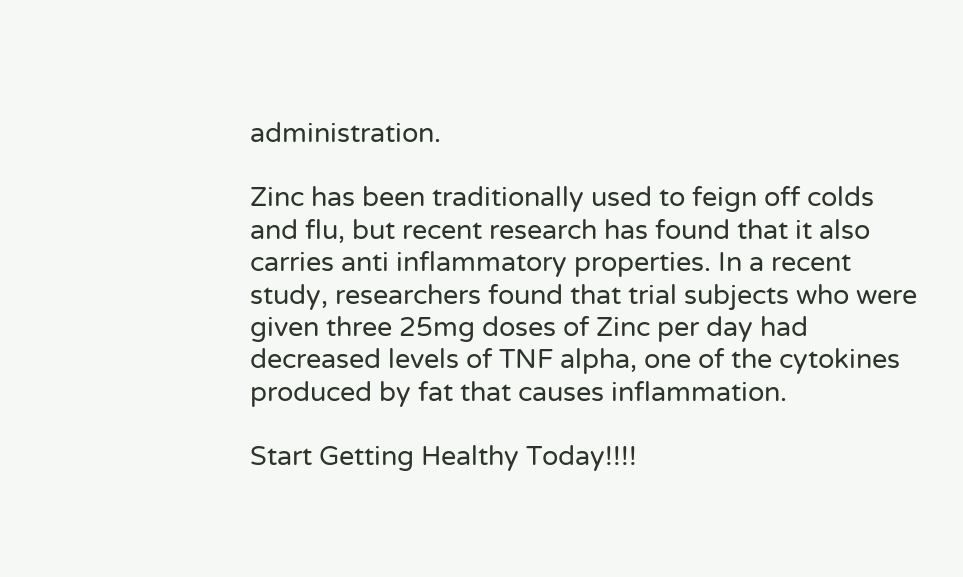administration.

Zinc has been traditionally used to feign off colds and flu, but recent research has found that it also carries anti inflammatory properties. In a recent study, researchers found that trial subjects who were given three 25mg doses of Zinc per day had decreased levels of TNF alpha, one of the cytokines produced by fat that causes inflammation.

Start Getting Healthy Today!!!!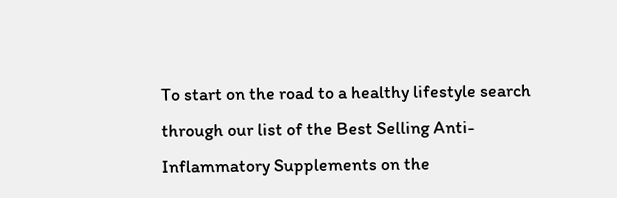To start on the road to a healthy lifestyle search through our list of the Best Selling Anti-Inflammatory Supplements on the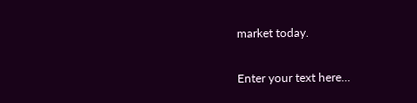market today.

Enter your text here...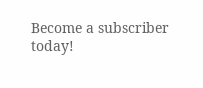Become a subscriber today!